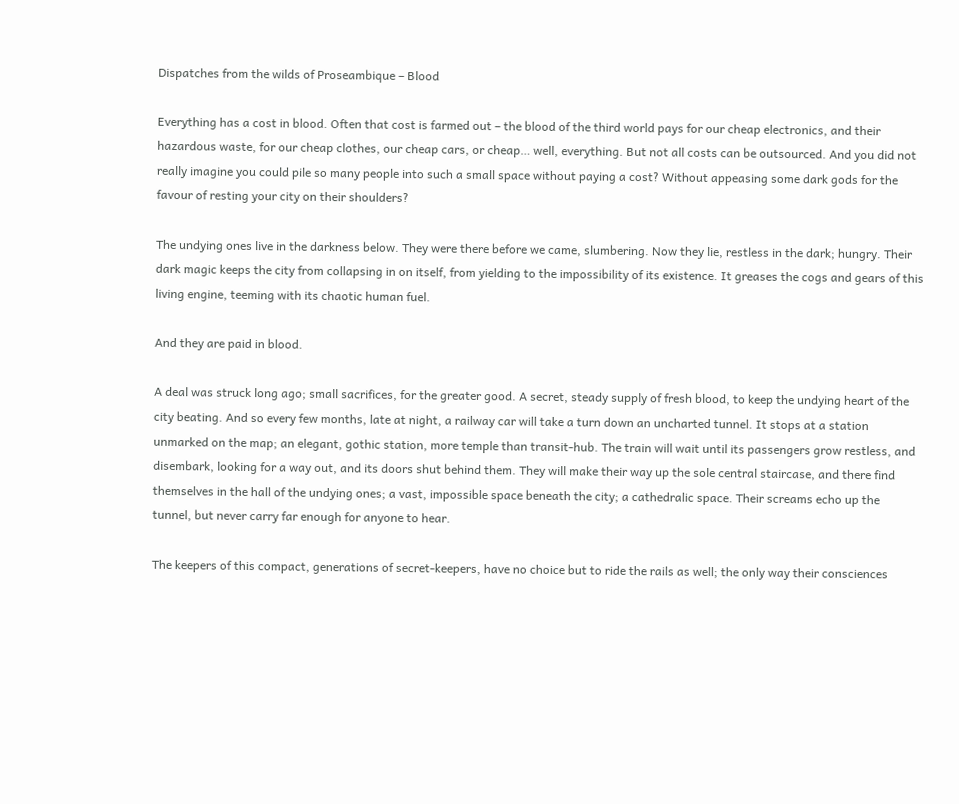Dispatches from the wilds of Proseambique – Blood

Everything has a cost in blood. Often that cost is farmed out – the blood of the third world pays for our cheap electronics, and their hazardous waste, for our cheap clothes, our cheap cars, or cheap… well, everything. But not all costs can be outsourced. And you did not really imagine you could pile so many people into such a small space without paying a cost? Without appeasing some dark gods for the favour of resting your city on their shoulders?

The undying ones live in the darkness below. They were there before we came, slumbering. Now they lie, restless in the dark; hungry. Their dark magic keeps the city from collapsing in on itself, from yielding to the impossibility of its existence. It greases the cogs and gears of this living engine, teeming with its chaotic human fuel.

And they are paid in blood.

A deal was struck long ago; small sacrifices, for the greater good. A secret, steady supply of fresh blood, to keep the undying heart of the city beating. And so every few months, late at night, a railway car will take a turn down an uncharted tunnel. It stops at a station unmarked on the map; an elegant, gothic station, more temple than transit-hub. The train will wait until its passengers grow restless, and disembark, looking for a way out, and its doors shut behind them. They will make their way up the sole central staircase, and there find themselves in the hall of the undying ones; a vast, impossible space beneath the city; a cathedralic space. Their screams echo up the tunnel, but never carry far enough for anyone to hear.

The keepers of this compact, generations of secret-keepers, have no choice but to ride the rails as well; the only way their consciences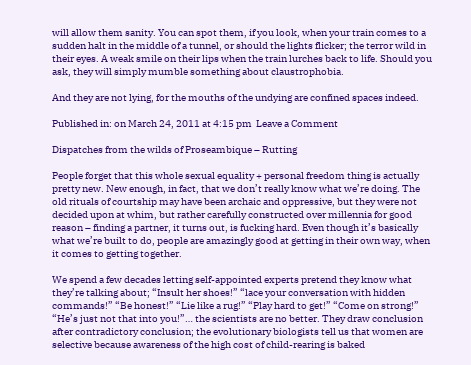will allow them sanity. You can spot them, if you look, when your train comes to a sudden halt in the middle of a tunnel, or should the lights flicker; the terror wild in their eyes. A weak smile on their lips when the train lurches back to life. Should you ask, they will simply mumble something about claustrophobia.

And they are not lying, for the mouths of the undying are confined spaces indeed.

Published in: on March 24, 2011 at 4:15 pm  Leave a Comment

Dispatches from the wilds of Proseambique – Rutting

People forget that this whole sexual equality + personal freedom thing is actually pretty new. New enough, in fact, that we don’t really know what we’re doing. The old rituals of courtship may have been archaic and oppressive, but they were not decided upon at whim, but rather carefully constructed over millennia for good reason – finding a partner, it turns out, is fucking hard. Even though it’s basically what we’re built to do, people are amazingly good at getting in their own way, when it comes to getting together.

We spend a few decades letting self-appointed experts pretend they know what they’re talking about; “Insult her shoes!” “lace your conversation with hidden commands!” “Be honest!” “Lie like a rug!” “Play hard to get!” “Come on strong!” “He’s just not that into you!”… the scientists are no better. They draw conclusion after contradictory conclusion; the evolutionary biologists tell us that women are selective because awareness of the high cost of child-rearing is baked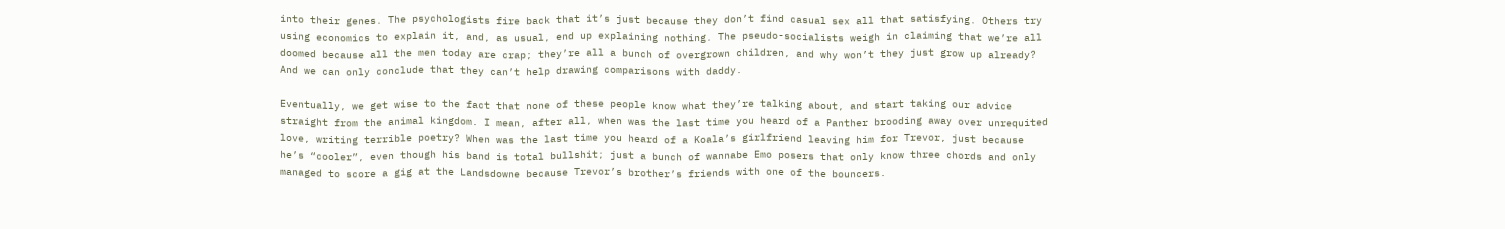into their genes. The psychologists fire back that it’s just because they don’t find casual sex all that satisfying. Others try using economics to explain it, and, as usual, end up explaining nothing. The pseudo-socialists weigh in claiming that we’re all doomed because all the men today are crap; they’re all a bunch of overgrown children, and why won’t they just grow up already? And we can only conclude that they can’t help drawing comparisons with daddy.

Eventually, we get wise to the fact that none of these people know what they’re talking about, and start taking our advice straight from the animal kingdom. I mean, after all, when was the last time you heard of a Panther brooding away over unrequited love, writing terrible poetry? When was the last time you heard of a Koala’s girlfriend leaving him for Trevor, just because he’s “cooler”, even though his band is total bullshit; just a bunch of wannabe Emo posers that only know three chords and only managed to score a gig at the Landsdowne because Trevor’s brother’s friends with one of the bouncers.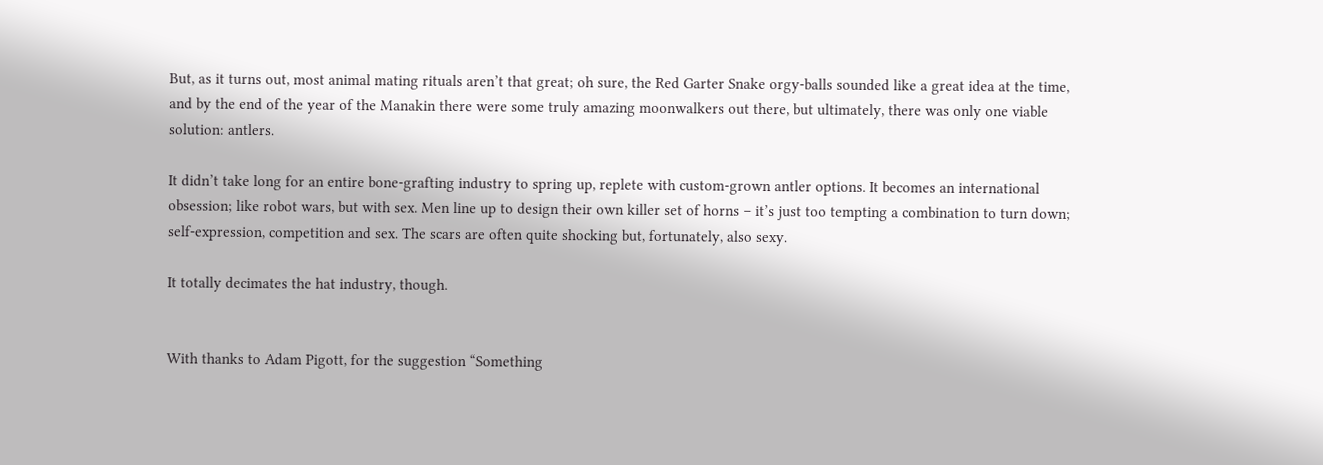But, as it turns out, most animal mating rituals aren’t that great; oh sure, the Red Garter Snake orgy-balls sounded like a great idea at the time, and by the end of the year of the Manakin there were some truly amazing moonwalkers out there, but ultimately, there was only one viable solution: antlers.

It didn’t take long for an entire bone-grafting industry to spring up, replete with custom-grown antler options. It becomes an international obsession; like robot wars, but with sex. Men line up to design their own killer set of horns – it’s just too tempting a combination to turn down; self-expression, competition and sex. The scars are often quite shocking but, fortunately, also sexy.

It totally decimates the hat industry, though.


With thanks to Adam Pigott, for the suggestion “Something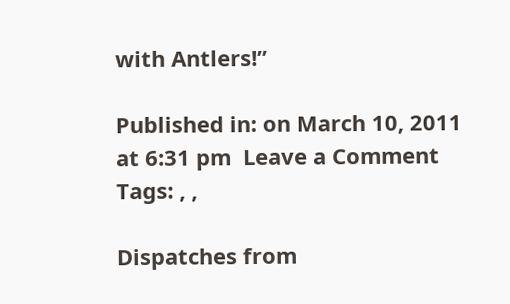with Antlers!”

Published in: on March 10, 2011 at 6:31 pm  Leave a Comment
Tags: , ,

Dispatches from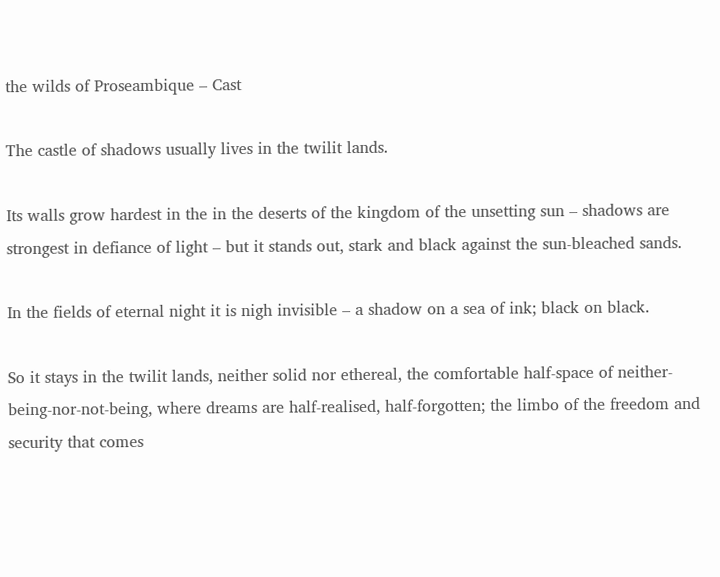the wilds of Proseambique – Cast

The castle of shadows usually lives in the twilit lands.

Its walls grow hardest in the in the deserts of the kingdom of the unsetting sun – shadows are strongest in defiance of light – but it stands out, stark and black against the sun-bleached sands.

In the fields of eternal night it is nigh invisible – a shadow on a sea of ink; black on black.

So it stays in the twilit lands, neither solid nor ethereal, the comfortable half-space of neither-being-nor-not-being, where dreams are half-realised, half-forgotten; the limbo of the freedom and security that comes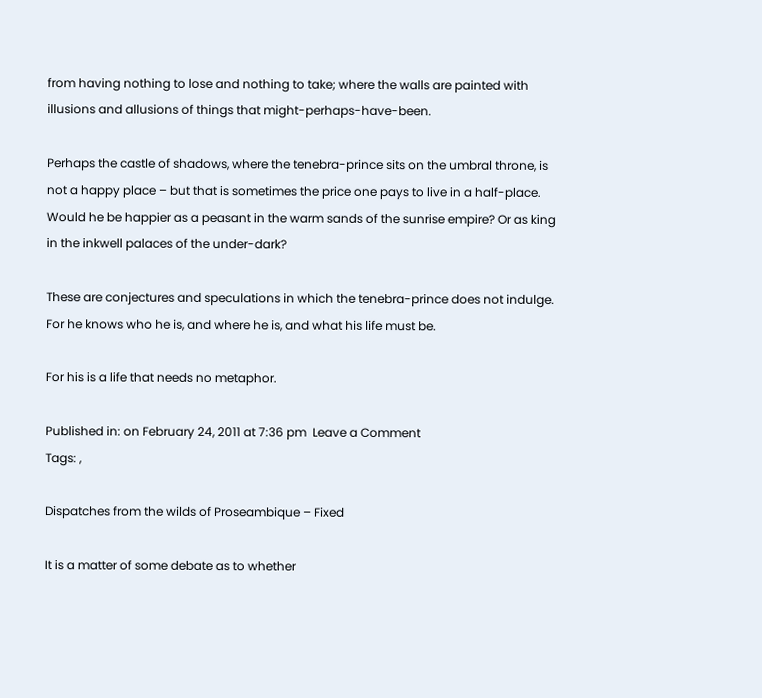from having nothing to lose and nothing to take; where the walls are painted with illusions and allusions of things that might-perhaps-have-been.

Perhaps the castle of shadows, where the tenebra-prince sits on the umbral throne, is not a happy place – but that is sometimes the price one pays to live in a half-place. Would he be happier as a peasant in the warm sands of the sunrise empire? Or as king in the inkwell palaces of the under-dark?

These are conjectures and speculations in which the tenebra-prince does not indulge. For he knows who he is, and where he is, and what his life must be.

For his is a life that needs no metaphor.

Published in: on February 24, 2011 at 7:36 pm  Leave a Comment
Tags: ,

Dispatches from the wilds of Proseambique – Fixed

It is a matter of some debate as to whether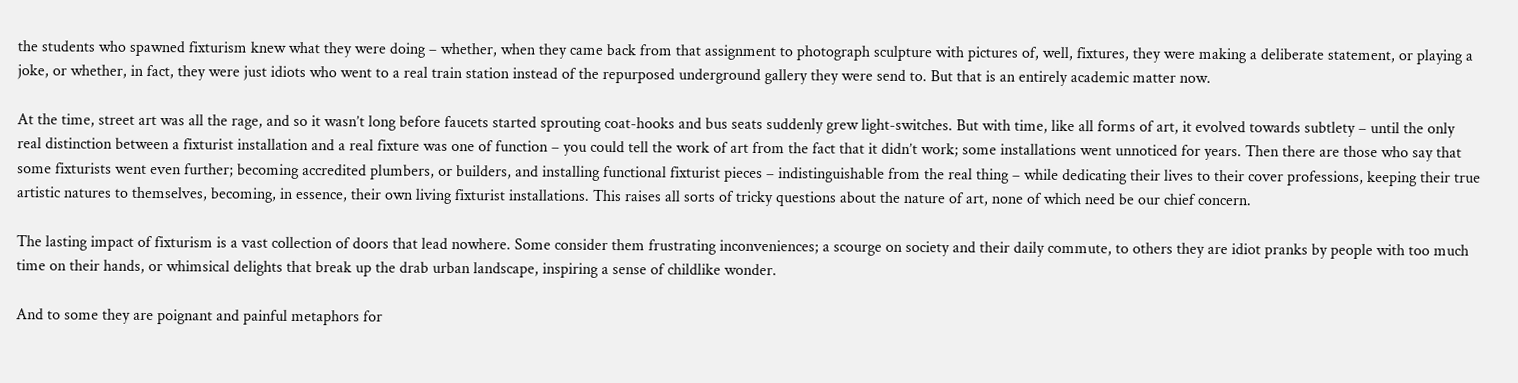the students who spawned fixturism knew what they were doing – whether, when they came back from that assignment to photograph sculpture with pictures of, well, fixtures, they were making a deliberate statement, or playing a joke, or whether, in fact, they were just idiots who went to a real train station instead of the repurposed underground gallery they were send to. But that is an entirely academic matter now.

At the time, street art was all the rage, and so it wasn’t long before faucets started sprouting coat-hooks and bus seats suddenly grew light-switches. But with time, like all forms of art, it evolved towards subtlety – until the only real distinction between a fixturist installation and a real fixture was one of function – you could tell the work of art from the fact that it didn’t work; some installations went unnoticed for years. Then there are those who say that some fixturists went even further; becoming accredited plumbers, or builders, and installing functional fixturist pieces – indistinguishable from the real thing – while dedicating their lives to their cover professions, keeping their true artistic natures to themselves, becoming, in essence, their own living fixturist installations. This raises all sorts of tricky questions about the nature of art, none of which need be our chief concern.

The lasting impact of fixturism is a vast collection of doors that lead nowhere. Some consider them frustrating inconveniences; a scourge on society and their daily commute, to others they are idiot pranks by people with too much time on their hands, or whimsical delights that break up the drab urban landscape, inspiring a sense of childlike wonder.

And to some they are poignant and painful metaphors for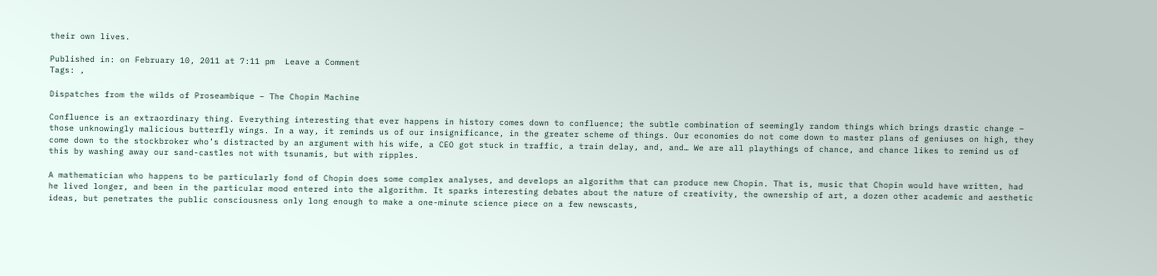their own lives.

Published in: on February 10, 2011 at 7:11 pm  Leave a Comment
Tags: ,

Dispatches from the wilds of Proseambique – The Chopin Machine

Confluence is an extraordinary thing. Everything interesting that ever happens in history comes down to confluence; the subtle combination of seemingly random things which brings drastic change – those unknowingly malicious butterfly wings. In a way, it reminds us of our insignificance, in the greater scheme of things. Our economies do not come down to master plans of geniuses on high, they come down to the stockbroker who’s distracted by an argument with his wife, a CEO got stuck in traffic, a train delay, and, and… We are all playthings of chance, and chance likes to remind us of this by washing away our sand-castles not with tsunamis, but with ripples.

A mathematician who happens to be particularly fond of Chopin does some complex analyses, and develops an algorithm that can produce new Chopin. That is, music that Chopin would have written, had he lived longer, and been in the particular mood entered into the algorithm. It sparks interesting debates about the nature of creativity, the ownership of art, a dozen other academic and aesthetic ideas, but penetrates the public consciousness only long enough to make a one-minute science piece on a few newscasts,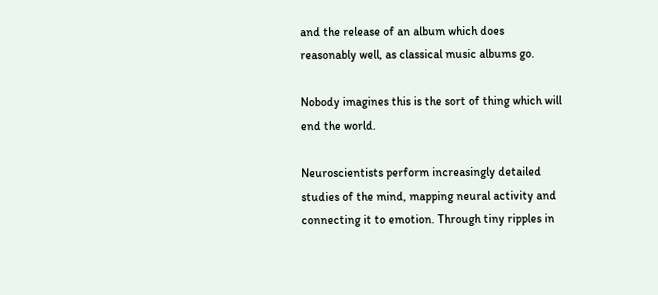and the release of an album which does reasonably well, as classical music albums go.

Nobody imagines this is the sort of thing which will end the world.

Neuroscientists perform increasingly detailed studies of the mind, mapping neural activity and connecting it to emotion. Through tiny ripples in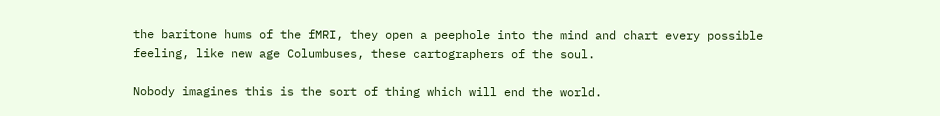the baritone hums of the fMRI, they open a peephole into the mind and chart every possible feeling, like new age Columbuses, these cartographers of the soul.

Nobody imagines this is the sort of thing which will end the world.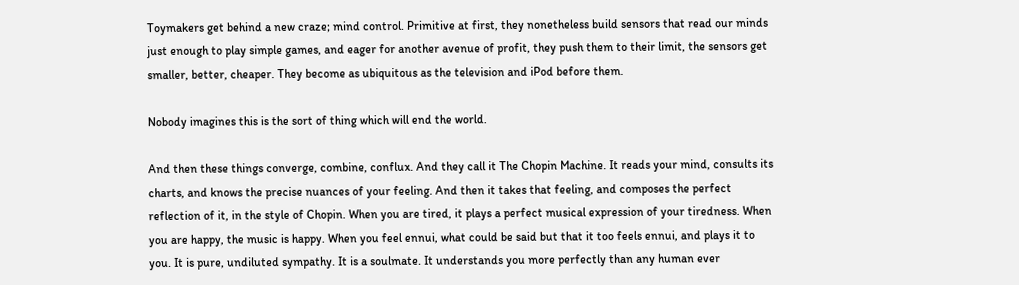Toymakers get behind a new craze; mind control. Primitive at first, they nonetheless build sensors that read our minds just enough to play simple games, and eager for another avenue of profit, they push them to their limit, the sensors get smaller, better, cheaper. They become as ubiquitous as the television and iPod before them.

Nobody imagines this is the sort of thing which will end the world.

And then these things converge, combine, conflux. And they call it The Chopin Machine. It reads your mind, consults its charts, and knows the precise nuances of your feeling. And then it takes that feeling, and composes the perfect reflection of it, in the style of Chopin. When you are tired, it plays a perfect musical expression of your tiredness. When you are happy, the music is happy. When you feel ennui, what could be said but that it too feels ennui, and plays it to you. It is pure, undiluted sympathy. It is a soulmate. It understands you more perfectly than any human ever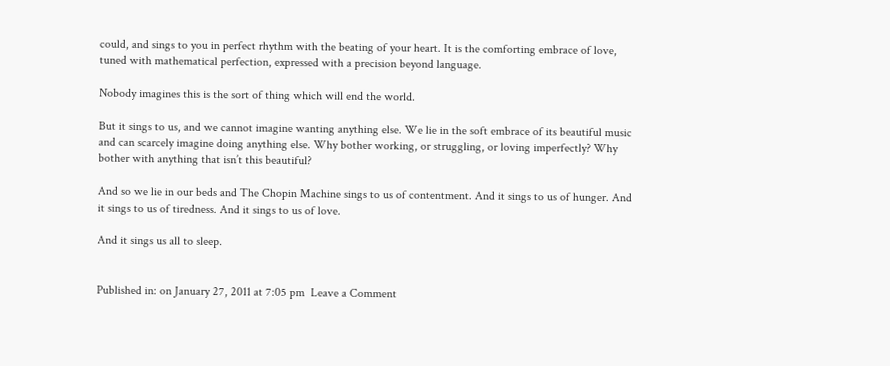could, and sings to you in perfect rhythm with the beating of your heart. It is the comforting embrace of love, tuned with mathematical perfection, expressed with a precision beyond language.

Nobody imagines this is the sort of thing which will end the world.

But it sings to us, and we cannot imagine wanting anything else. We lie in the soft embrace of its beautiful music and can scarcely imagine doing anything else. Why bother working, or struggling, or loving imperfectly? Why bother with anything that isn’t this beautiful?

And so we lie in our beds and The Chopin Machine sings to us of contentment. And it sings to us of hunger. And it sings to us of tiredness. And it sings to us of love.

And it sings us all to sleep.


Published in: on January 27, 2011 at 7:05 pm  Leave a Comment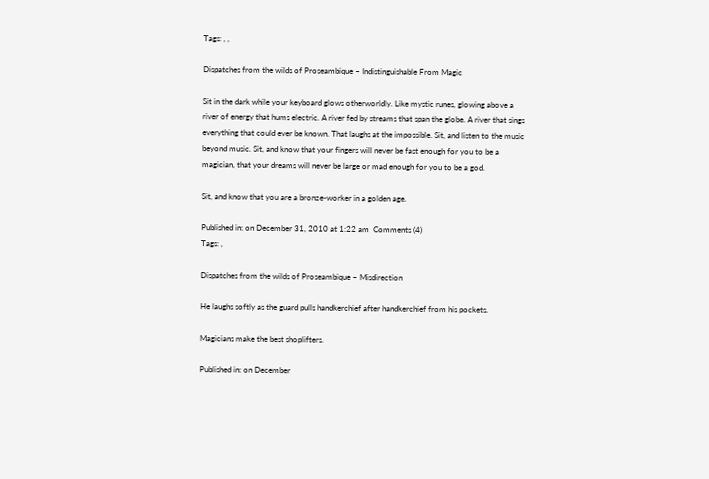Tags: , ,

Dispatches from the wilds of Proseambique – Indistinguishable From Magic

Sit in the dark while your keyboard glows otherworldly. Like mystic runes, glowing above a river of energy that hums electric. A river fed by streams that span the globe. A river that sings everything that could ever be known. That laughs at the impossible. Sit, and listen to the music beyond music. Sit, and know that your fingers will never be fast enough for you to be a magician, that your dreams will never be large or mad enough for you to be a god.

Sit, and know that you are a bronze-worker in a golden age.

Published in: on December 31, 2010 at 1:22 am  Comments (4)
Tags: ,

Dispatches from the wilds of Proseambique – Misdirection

He laughs softly as the guard pulls handkerchief after handkerchief from his pockets.

Magicians make the best shoplifters.

Published in: on December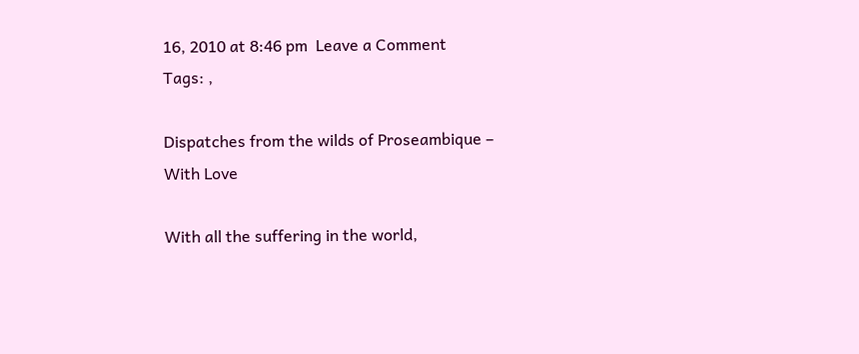16, 2010 at 8:46 pm  Leave a Comment
Tags: ,

Dispatches from the wilds of Proseambique – With Love

With all the suffering in the world,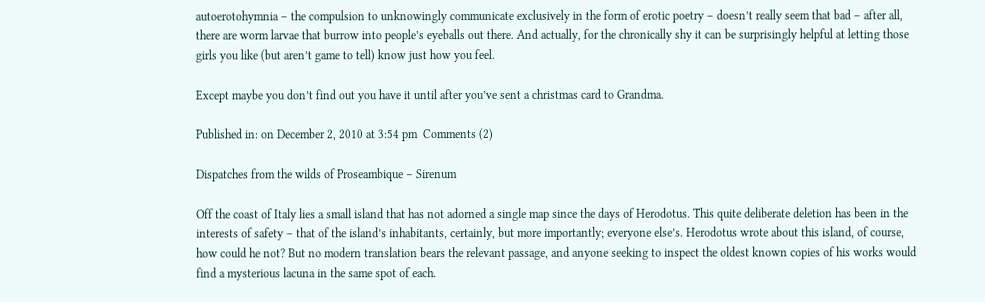autoerotohymnia – the compulsion to unknowingly communicate exclusively in the form of erotic poetry – doesn’t really seem that bad – after all, there are worm larvae that burrow into people’s eyeballs out there. And actually, for the chronically shy it can be surprisingly helpful at letting those girls you like (but aren’t game to tell) know just how you feel.

Except maybe you don’t find out you have it until after you’ve sent a christmas card to Grandma.

Published in: on December 2, 2010 at 3:54 pm  Comments (2)

Dispatches from the wilds of Proseambique – Sirenum

Off the coast of Italy lies a small island that has not adorned a single map since the days of Herodotus. This quite deliberate deletion has been in the interests of safety – that of the island’s inhabitants, certainly, but more importantly; everyone else’s. Herodotus wrote about this island, of course, how could he not? But no modern translation bears the relevant passage, and anyone seeking to inspect the oldest known copies of his works would find a mysterious lacuna in the same spot of each.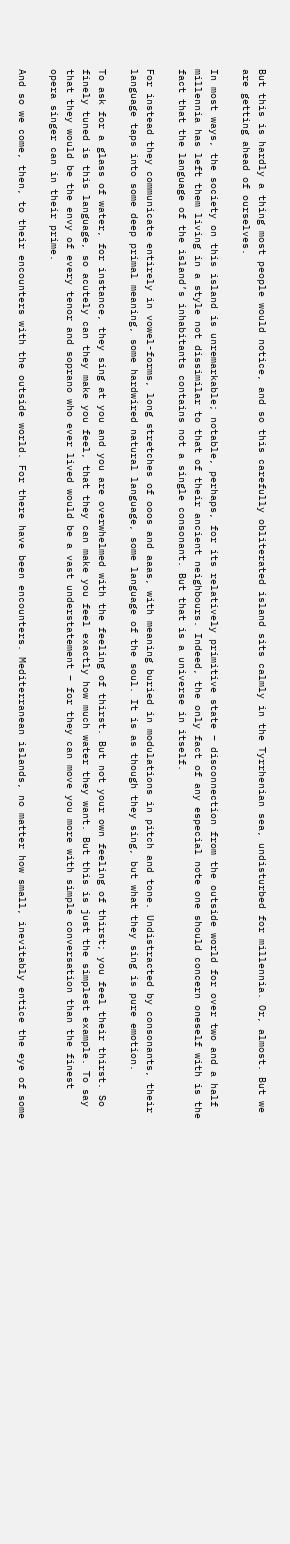But this is hardly a thing most people would notice, and so this carefully obliterated island sits calmly in the Tyrrhenian sea, undisturbed for millennia. Or, almost. But we are getting ahead of ourselves.

In most ways, the society on this island is unremarkable; notable, perhaps, for its relatively primitive state – disconnection from the outside world for over two and a half millennia has left them living in a style not dissimilar to that of their ancient neighbours. Indeed, the only fact of any especial note one should concern oneself with is the fact that the language of the island’s inhabitants contains not a single consonant. But that is a universe in itself.

For instead they communicate entirely in vowel-forms, long stretches of ooos and aaas, with meaning buried in modulations in pitch and tone. Undistracted by consonants, their language taps into some deep primal meaning, some hardwired natural language, some language of the soul. It is as though they sing, but what they sing is pure emotion.

To ask for a glass of water, for instance, they sing at you and you are overwhelmed with the feeling of thirst. But not your own feeling of thirst; you feel their thirst. So finely tuned is this language, so acutely can they make you feel, that they can make you feel exactly how much water they want. But this is just the simplest example. To say that they would be the envy of every tenor and soprano who ever lived would be a vast understatement – for they can move you more with simple conversation than the finest opera singer can in their prime.

And so we come, then, to their encounters with the outside world. For there have been encounters. Mediterranean islands, no matter how small, inevitably entice the eye of some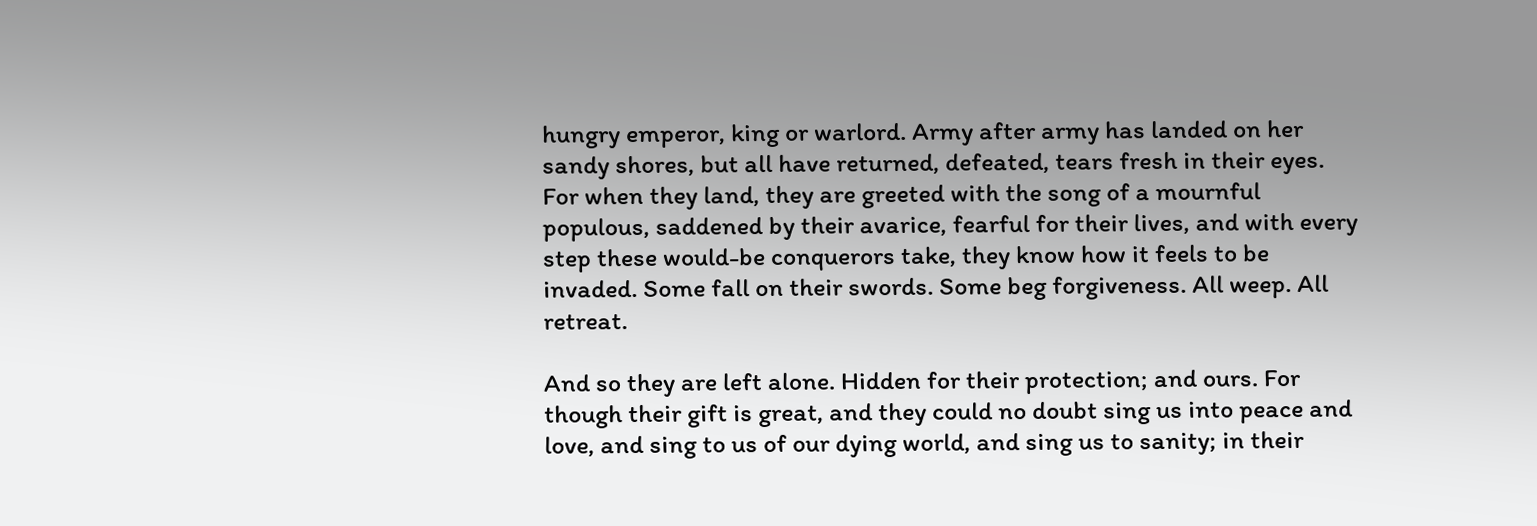hungry emperor, king or warlord. Army after army has landed on her sandy shores, but all have returned, defeated, tears fresh in their eyes. For when they land, they are greeted with the song of a mournful populous, saddened by their avarice, fearful for their lives, and with every step these would-be conquerors take, they know how it feels to be invaded. Some fall on their swords. Some beg forgiveness. All weep. All retreat.

And so they are left alone. Hidden for their protection; and ours. For though their gift is great, and they could no doubt sing us into peace and love, and sing to us of our dying world, and sing us to sanity; in their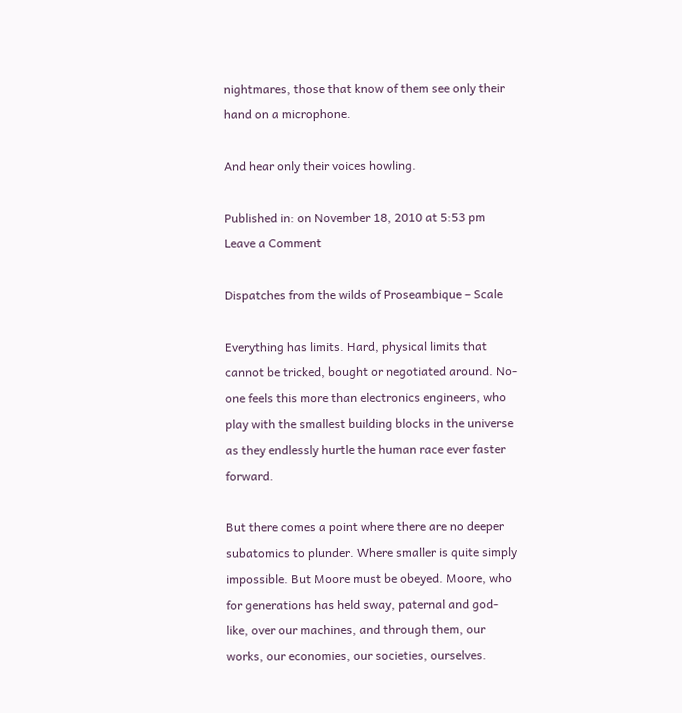nightmares, those that know of them see only their hand on a microphone.

And hear only their voices howling.

Published in: on November 18, 2010 at 5:53 pm  Leave a Comment

Dispatches from the wilds of Proseambique – Scale

Everything has limits. Hard, physical limits that cannot be tricked, bought or negotiated around. No-one feels this more than electronics engineers, who play with the smallest building blocks in the universe as they endlessly hurtle the human race ever faster forward.

But there comes a point where there are no deeper subatomics to plunder. Where smaller is quite simply impossible. But Moore must be obeyed. Moore, who for generations has held sway, paternal and god-like, over our machines, and through them, our works, our economies, our societies, ourselves.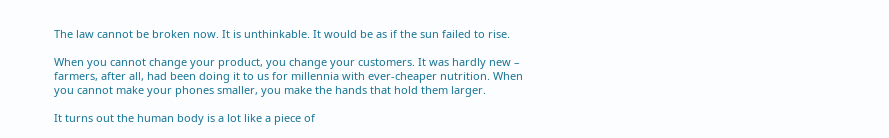The law cannot be broken now. It is unthinkable. It would be as if the sun failed to rise.

When you cannot change your product, you change your customers. It was hardly new – farmers, after all, had been doing it to us for millennia with ever-cheaper nutrition. When you cannot make your phones smaller, you make the hands that hold them larger.

It turns out the human body is a lot like a piece of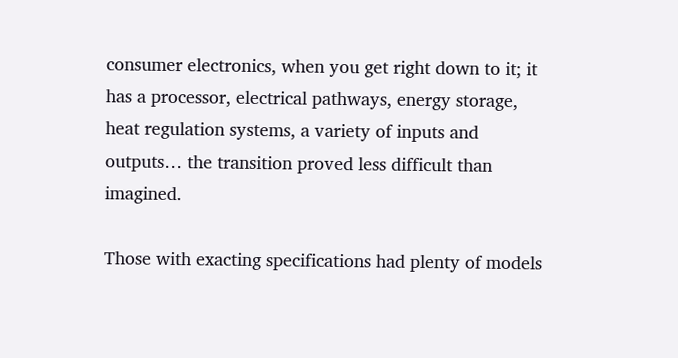consumer electronics, when you get right down to it; it has a processor, electrical pathways, energy storage, heat regulation systems, a variety of inputs and outputs… the transition proved less difficult than imagined.

Those with exacting specifications had plenty of models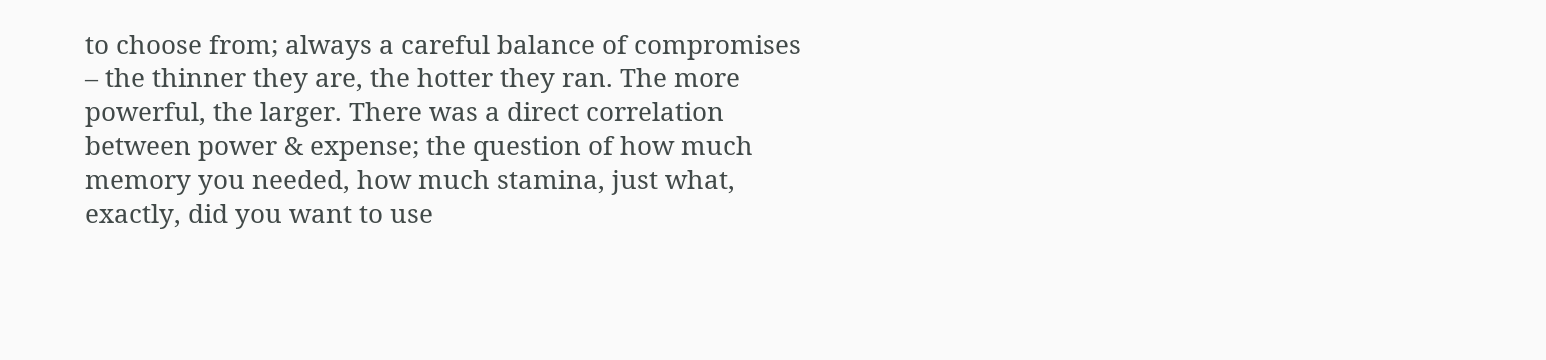to choose from; always a careful balance of compromises – the thinner they are, the hotter they ran. The more powerful, the larger. There was a direct correlation between power & expense; the question of how much memory you needed, how much stamina, just what, exactly, did you want to use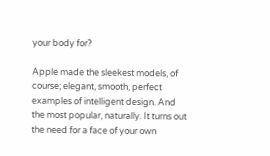your body for?

Apple made the sleekest models, of course; elegant, smooth, perfect examples of intelligent design. And the most popular, naturally. It turns out the need for a face of your own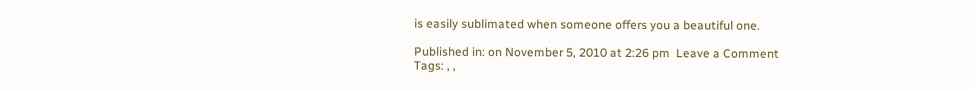is easily sublimated when someone offers you a beautiful one.

Published in: on November 5, 2010 at 2:26 pm  Leave a Comment
Tags: , ,